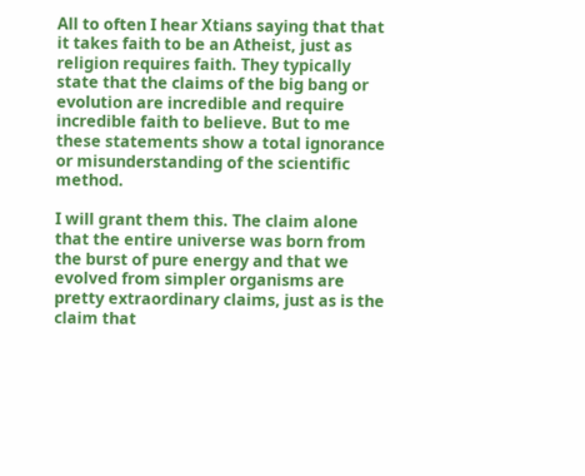All to often I hear Xtians saying that that it takes faith to be an Atheist, just as religion requires faith. They typically state that the claims of the big bang or evolution are incredible and require incredible faith to believe. But to me these statements show a total ignorance or misunderstanding of the scientific method.

I will grant them this. The claim alone that the entire universe was born from the burst of pure energy and that we evolved from simpler organisms are pretty extraordinary claims, just as is the claim that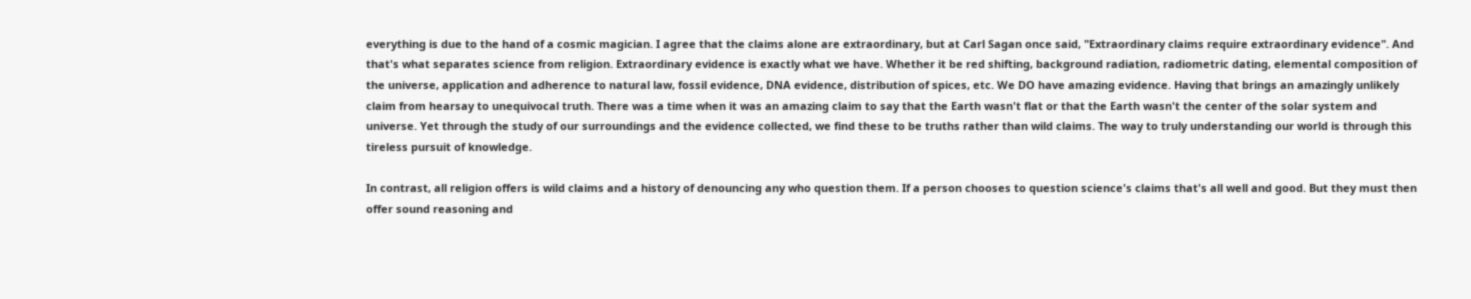everything is due to the hand of a cosmic magician. I agree that the claims alone are extraordinary, but at Carl Sagan once said, "Extraordinary claims require extraordinary evidence". And that's what separates science from religion. Extraordinary evidence is exactly what we have. Whether it be red shifting, background radiation, radiometric dating, elemental composition of the universe, application and adherence to natural law, fossil evidence, DNA evidence, distribution of spices, etc. We DO have amazing evidence. Having that brings an amazingly unlikely claim from hearsay to unequivocal truth. There was a time when it was an amazing claim to say that the Earth wasn't flat or that the Earth wasn't the center of the solar system and universe. Yet through the study of our surroundings and the evidence collected, we find these to be truths rather than wild claims. The way to truly understanding our world is through this tireless pursuit of knowledge.

In contrast, all religion offers is wild claims and a history of denouncing any who question them. If a person chooses to question science's claims that's all well and good. But they must then offer sound reasoning and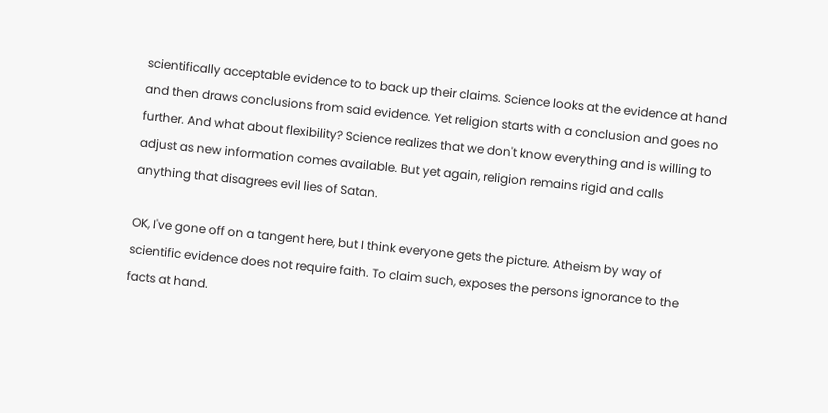scientifically acceptable evidence to to back up their claims. Science looks at the evidence at hand and then draws conclusions from said evidence. Yet religion starts with a conclusion and goes no further. And what about flexibility? Science realizes that we don't know everything and is willing to adjust as new information comes available. But yet again, religion remains rigid and calls anything that disagrees evil lies of Satan.

OK, I've gone off on a tangent here, but I think everyone gets the picture. Atheism by way of scientific evidence does not require faith. To claim such, exposes the persons ignorance to the facts at hand.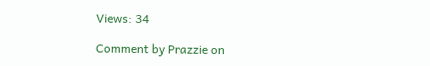Views: 34

Comment by Prazzie on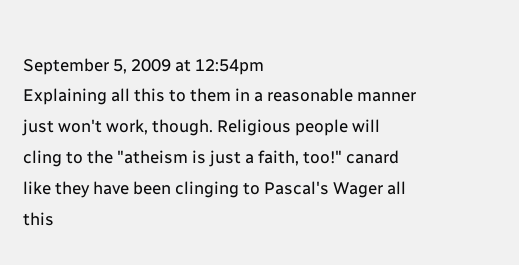September 5, 2009 at 12:54pm
Explaining all this to them in a reasonable manner just won't work, though. Religious people will cling to the "atheism is just a faith, too!" canard like they have been clinging to Pascal's Wager all this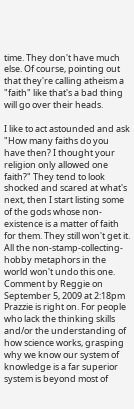time. They don't have much else. Of course, pointing out that they're calling atheism a "faith" like that's a bad thing will go over their heads.

I like to act astounded and ask "How many faiths do you have then? I thought your religion only allowed one faith?" They tend to look shocked and scared at what's next, then I start listing some of the gods whose non-existence is a matter of faith for them. They still won't get it. All the non-stamp-collecting-hobby metaphors in the world won't undo this one.
Comment by Reggie on September 5, 2009 at 2:18pm
Prazzie is right on. For people who lack the thinking skills and/or the understanding of how science works, grasping why we know our system of knowledge is a far superior system is beyond most of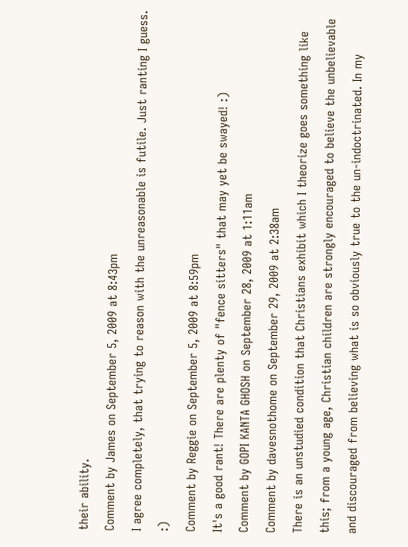their ability.
Comment by James on September 5, 2009 at 8:43pm
I agree completely, that trying to reason with the unreasonable is futile. Just ranting I guess. :)
Comment by Reggie on September 5, 2009 at 8:59pm
It's a good rant! There are plenty of "fence sitters" that may yet be swayed! :)
Comment by GOPI KANTA GHOSH on September 28, 2009 at 1:11am
Comment by davesnothome on September 29, 2009 at 2:38am
There is an unstudied condition that Christians exhibit which I theorize goes something like this; from a young age, Christian children are strongly encouraged to believe the unbelievable and discouraged from believing what is so obviously true to the un-indoctrinated. In my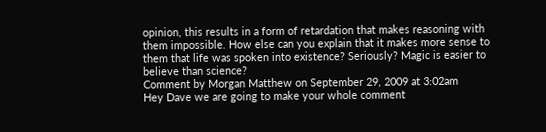opinion, this results in a form of retardation that makes reasoning with them impossible. How else can you explain that it makes more sense to them that life was spoken into existence? Seriously? Magic is easier to believe than science?
Comment by Morgan Matthew on September 29, 2009 at 3:02am
Hey Dave we are going to make your whole comment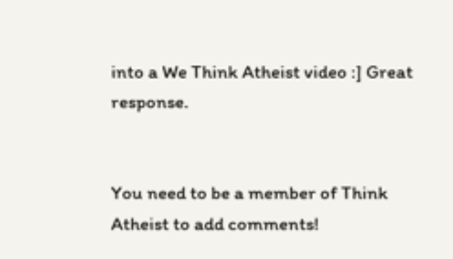into a We Think Atheist video :] Great response.


You need to be a member of Think Atheist to add comments!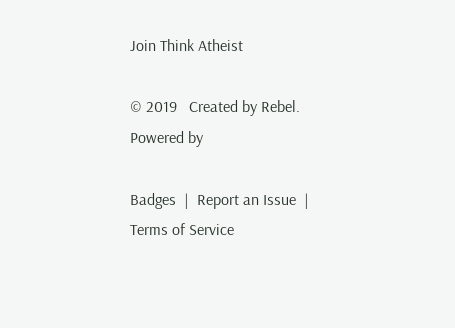Join Think Atheist

© 2019   Created by Rebel.   Powered by

Badges  |  Report an Issue  |  Terms of Service